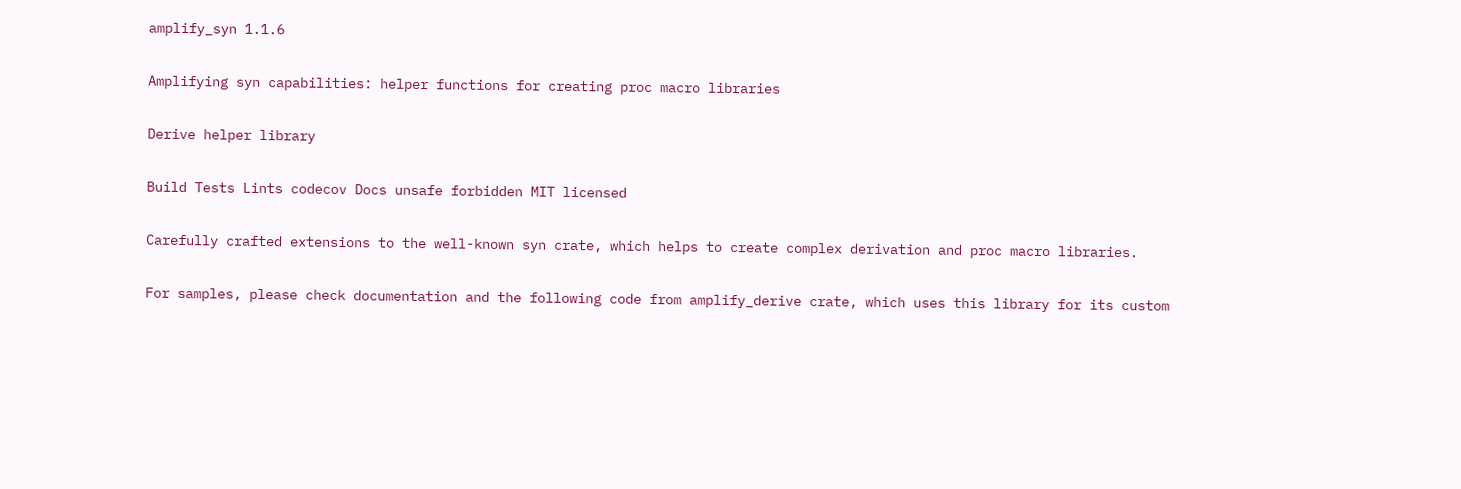amplify_syn 1.1.6

Amplifying syn capabilities: helper functions for creating proc macro libraries

Derive helper library

Build Tests Lints codecov Docs unsafe forbidden MIT licensed

Carefully crafted extensions to the well-known syn crate, which helps to create complex derivation and proc macro libraries.

For samples, please check documentation and the following code from amplify_derive crate, which uses this library for its custom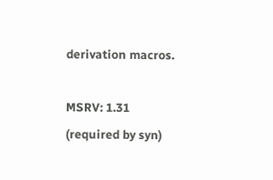derivation macros.

MSRV: 1.31 (required by syn)